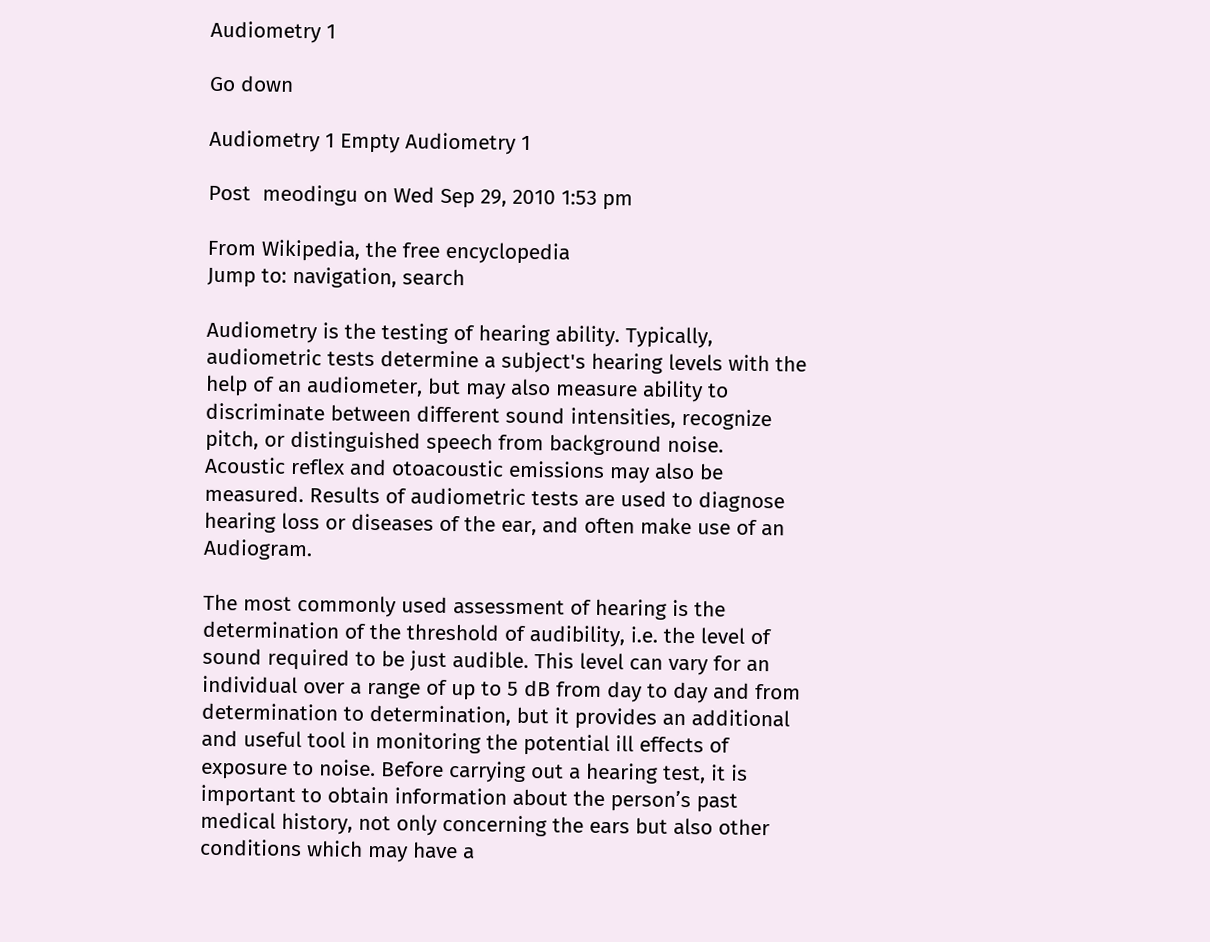Audiometry 1

Go down

Audiometry 1 Empty Audiometry 1

Post  meodingu on Wed Sep 29, 2010 1:53 pm

From Wikipedia, the free encyclopedia
Jump to: navigation, search

Audiometry is the testing of hearing ability. Typically, audiometric tests determine a subject's hearing levels with the help of an audiometer, but may also measure ability to discriminate between different sound intensities, recognize pitch, or distinguished speech from background noise. Acoustic reflex and otoacoustic emissions may also be measured. Results of audiometric tests are used to diagnose hearing loss or diseases of the ear, and often make use of an Audiogram.

The most commonly used assessment of hearing is the determination of the threshold of audibility, i.e. the level of sound required to be just audible. This level can vary for an individual over a range of up to 5 dB from day to day and from determination to determination, but it provides an additional and useful tool in monitoring the potential ill effects of exposure to noise. Before carrying out a hearing test, it is important to obtain information about the person’s past medical history, not only concerning the ears but also other conditions which may have a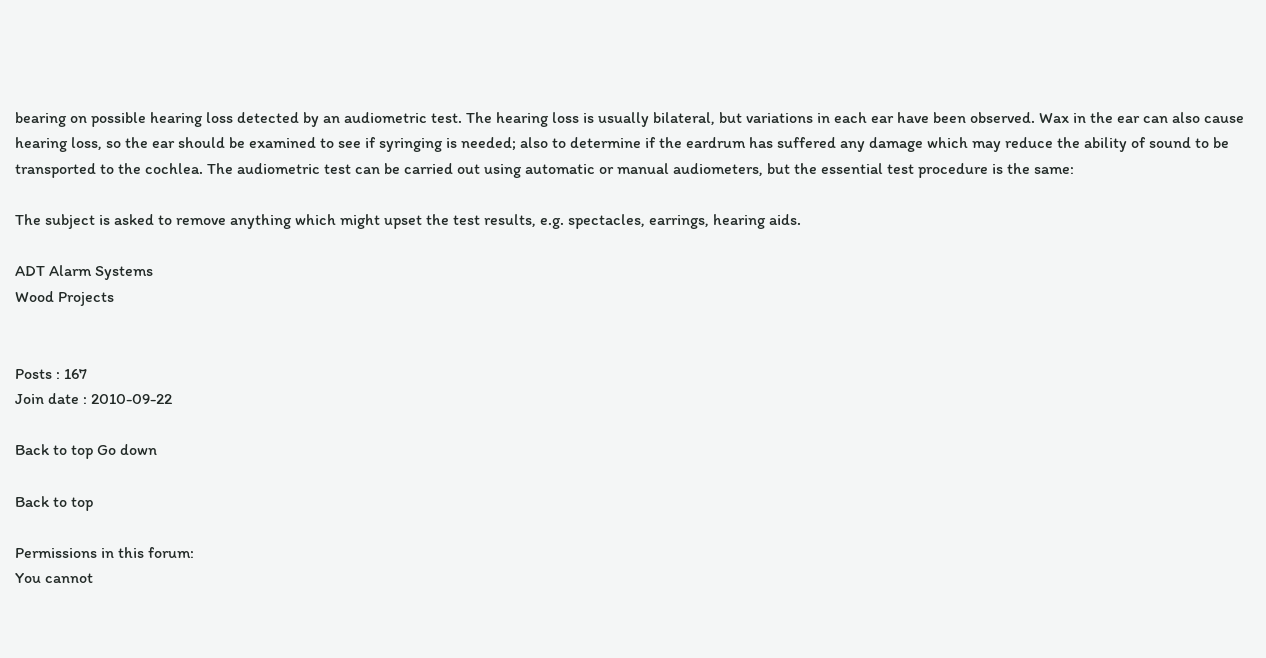bearing on possible hearing loss detected by an audiometric test. The hearing loss is usually bilateral, but variations in each ear have been observed. Wax in the ear can also cause hearing loss, so the ear should be examined to see if syringing is needed; also to determine if the eardrum has suffered any damage which may reduce the ability of sound to be transported to the cochlea. The audiometric test can be carried out using automatic or manual audiometers, but the essential test procedure is the same:

The subject is asked to remove anything which might upset the test results, e.g. spectacles, earrings, hearing aids.

ADT Alarm Systems
Wood Projects


Posts : 167
Join date : 2010-09-22

Back to top Go down

Back to top

Permissions in this forum:
You cannot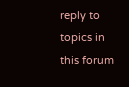reply to topics in this forum